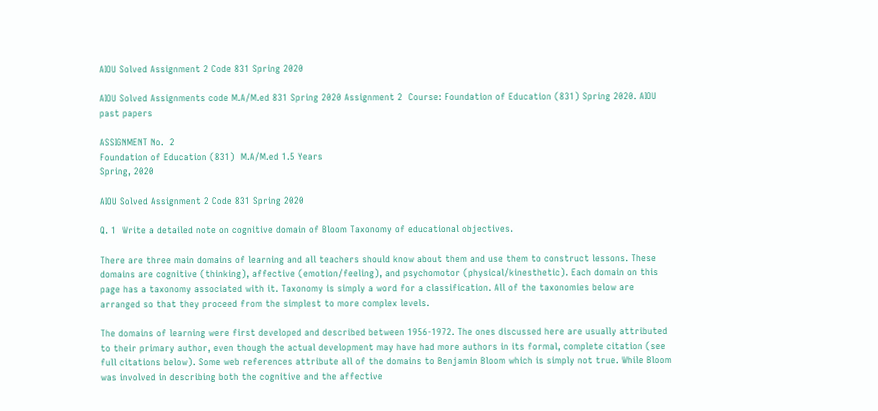AIOU Solved Assignment 2 Code 831 Spring 2020

AIOU Solved Assignments code M.A/M.ed 831 Spring 2020 Assignment 2  Course: Foundation of Education (831) Spring 2020. AIOU past papers

ASSIGNMENT No.  2                                                                                                                                                                                            Foundation of Education (831)  M.A/M.ed 1.5 Years
Spring, 2020

AIOU Solved Assignment 2 Code 831 Spring 2020

Q. 1  Write a detailed note on cognitive domain of Bloom Taxonomy of educational objectives.

There are three main domains of learning and all teachers should know about them and use them to construct lessons. These domains are cognitive (thinking), affective (emotion/feeling), and psychomotor (physical/kinesthetic). Each domain on this page has a taxonomy associated with it. Taxonomy is simply a word for a classification. All of the taxonomies below are arranged so that they proceed from the simplest to more complex levels.

The domains of learning were first developed and described between 1956-1972. The ones discussed here are usually attributed to their primary author, even though the actual development may have had more authors in its formal, complete citation (see full citations below). Some web references attribute all of the domains to Benjamin Bloom which is simply not true. While Bloom was involved in describing both the cognitive and the affective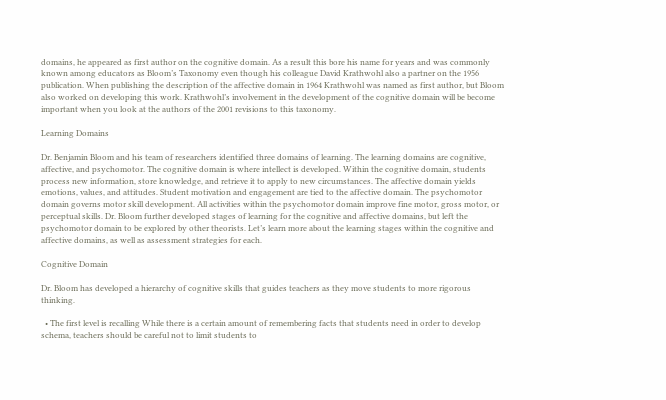domains, he appeared as first author on the cognitive domain. As a result this bore his name for years and was commonly known among educators as Bloom’s Taxonomy even though his colleague David Krathwohl also a partner on the 1956 publication. When publishing the description of the affective domain in 1964 Krathwohl was named as first author, but Bloom also worked on developing this work. Krathwohl’s involvement in the development of the cognitive domain will be become important when you look at the authors of the 2001 revisions to this taxonomy.

Learning Domains

Dr. Benjamin Bloom and his team of researchers identified three domains of learning. The learning domains are cognitive, affective, and psychomotor. The cognitive domain is where intellect is developed. Within the cognitive domain, students process new information, store knowledge, and retrieve it to apply to new circumstances. The affective domain yields emotions, values, and attitudes. Student motivation and engagement are tied to the affective domain. The psychomotor domain governs motor skill development. All activities within the psychomotor domain improve fine motor, gross motor, or perceptual skills. Dr. Bloom further developed stages of learning for the cognitive and affective domains, but left the psychomotor domain to be explored by other theorists. Let’s learn more about the learning stages within the cognitive and affective domains, as well as assessment strategies for each.

Cognitive Domain

Dr. Bloom has developed a hierarchy of cognitive skills that guides teachers as they move students to more rigorous thinking.

  • The first level is recalling While there is a certain amount of remembering facts that students need in order to develop schema, teachers should be careful not to limit students to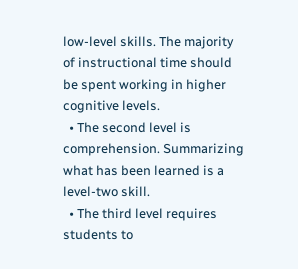low-level skills. The majority of instructional time should be spent working in higher cognitive levels.
  • The second level is comprehension. Summarizing what has been learned is a level-two skill.
  • The third level requires students to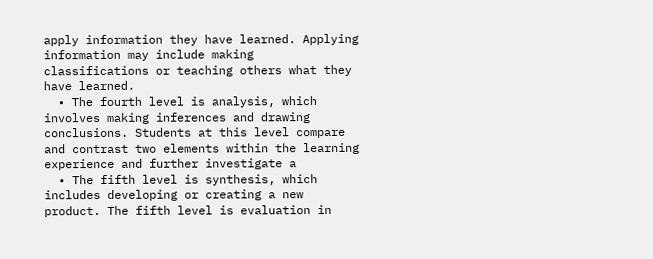apply information they have learned. Applying information may include making classifications or teaching others what they have learned.
  • The fourth level is analysis, which involves making inferences and drawing conclusions. Students at this level compare and contrast two elements within the learning experience and further investigate a
  • The fifth level is synthesis, which includes developing or creating a new product. The fifth level is evaluation in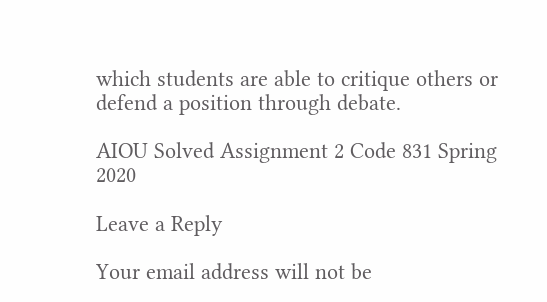which students are able to critique others or defend a position through debate.

AIOU Solved Assignment 2 Code 831 Spring 2020

Leave a Reply

Your email address will not be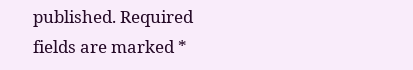published. Required fields are marked *